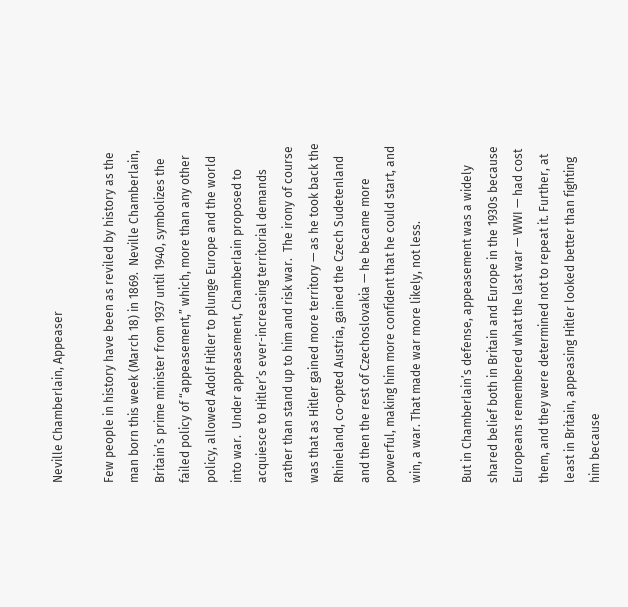Neville Chamberlain, Appeaser

Few people in history have been as reviled by history as the man born this week (March 18) in 1869.  Neville Chamberlain, Britain’s prime minister from 1937 until 1940, symbolizes the failed policy of “appeasement,” which, more than any other policy, allowed Adolf Hitler to plunge Europe and the world into war.  Under appeasement, Chamberlain proposed to acquiesce to Hitler’s ever-increasing territorial demands rather than stand up to him and risk war.  The irony of course was that as Hitler gained more territory — as he took back the Rhineland, co-opted Austria, gained the Czech Sudetenland and then the rest of Czechoslovakia — he became more powerful, making him more confident that he could start, and win, a war. That made war more likely, not less.

But in Chamberlain’s defense, appeasement was a widely shared belief both in Britain and Europe in the 1930s because Europeans remembered what the last war — WWI — had cost them, and they were determined not to repeat it. Further, at least in Britain, appeasing Hitler looked better than fighting him because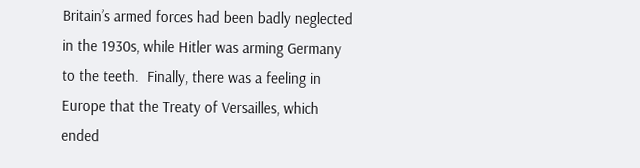Britain’s armed forces had been badly neglected in the 1930s, while Hitler was arming Germany to the teeth.  Finally, there was a feeling in Europe that the Treaty of Versailles, which ended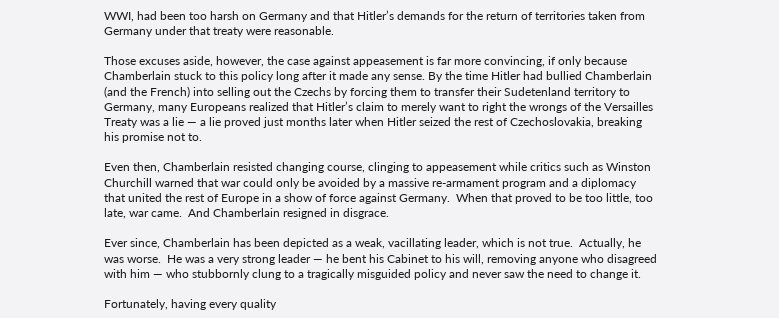WWI, had been too harsh on Germany and that Hitler’s demands for the return of territories taken from Germany under that treaty were reasonable.

Those excuses aside, however, the case against appeasement is far more convincing, if only because Chamberlain stuck to this policy long after it made any sense. By the time Hitler had bullied Chamberlain (and the French) into selling out the Czechs by forcing them to transfer their Sudetenland territory to Germany, many Europeans realized that Hitler’s claim to merely want to right the wrongs of the Versailles Treaty was a lie — a lie proved just months later when Hitler seized the rest of Czechoslovakia, breaking his promise not to.

Even then, Chamberlain resisted changing course, clinging to appeasement while critics such as Winston Churchill warned that war could only be avoided by a massive re-armament program and a diplomacy that united the rest of Europe in a show of force against Germany.  When that proved to be too little, too late, war came.  And Chamberlain resigned in disgrace.

Ever since, Chamberlain has been depicted as a weak, vacillating leader, which is not true.  Actually, he was worse.  He was a very strong leader — he bent his Cabinet to his will, removing anyone who disagreed with him — who stubbornly clung to a tragically misguided policy and never saw the need to change it.

Fortunately, having every quality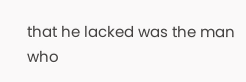that he lacked was the man who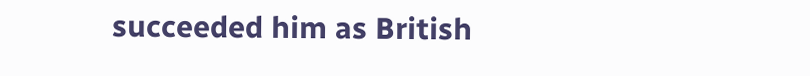succeeded him as British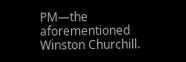PM—the aforementioned Winston Churchill.